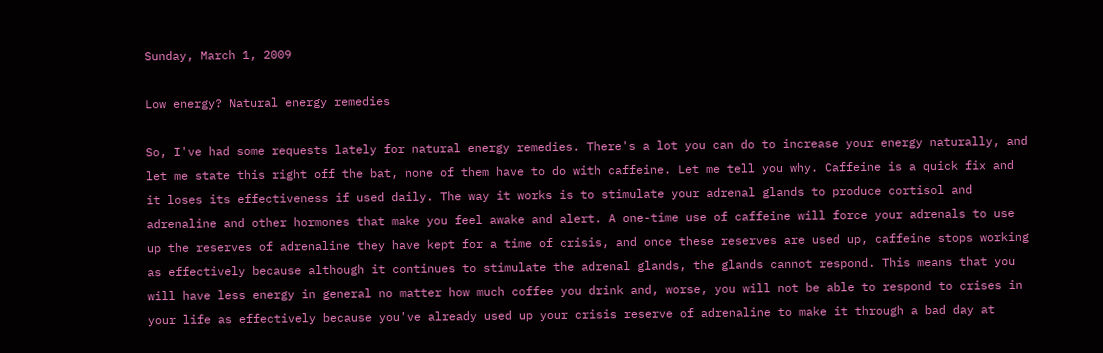Sunday, March 1, 2009

Low energy? Natural energy remedies

So, I've had some requests lately for natural energy remedies. There's a lot you can do to increase your energy naturally, and let me state this right off the bat, none of them have to do with caffeine. Let me tell you why. Caffeine is a quick fix and it loses its effectiveness if used daily. The way it works is to stimulate your adrenal glands to produce cortisol and adrenaline and other hormones that make you feel awake and alert. A one-time use of caffeine will force your adrenals to use up the reserves of adrenaline they have kept for a time of crisis, and once these reserves are used up, caffeine stops working as effectively because although it continues to stimulate the adrenal glands, the glands cannot respond. This means that you will have less energy in general no matter how much coffee you drink and, worse, you will not be able to respond to crises in your life as effectively because you've already used up your crisis reserve of adrenaline to make it through a bad day at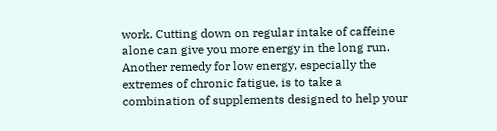work. Cutting down on regular intake of caffeine alone can give you more energy in the long run.
Another remedy for low energy, especially the extremes of chronic fatigue, is to take a combination of supplements designed to help your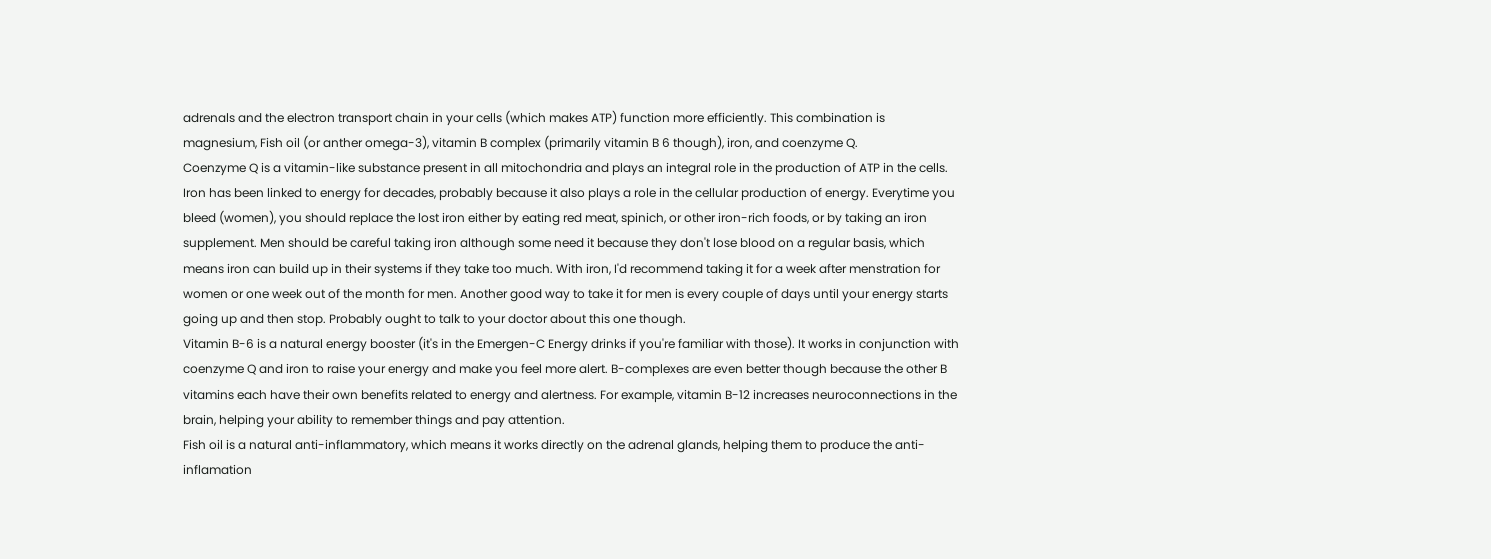adrenals and the electron transport chain in your cells (which makes ATP) function more efficiently. This combination is magnesium, Fish oil (or anther omega-3), vitamin B complex (primarily vitamin B 6 though), iron, and coenzyme Q.
Coenzyme Q is a vitamin-like substance present in all mitochondria and plays an integral role in the production of ATP in the cells.
Iron has been linked to energy for decades, probably because it also plays a role in the cellular production of energy. Everytime you bleed (women), you should replace the lost iron either by eating red meat, spinich, or other iron-rich foods, or by taking an iron supplement. Men should be careful taking iron although some need it because they don't lose blood on a regular basis, which means iron can build up in their systems if they take too much. With iron, I'd recommend taking it for a week after menstration for women or one week out of the month for men. Another good way to take it for men is every couple of days until your energy starts going up and then stop. Probably ought to talk to your doctor about this one though.
Vitamin B-6 is a natural energy booster (it's in the Emergen-C Energy drinks if you're familiar with those). It works in conjunction with coenzyme Q and iron to raise your energy and make you feel more alert. B-complexes are even better though because the other B vitamins each have their own benefits related to energy and alertness. For example, vitamin B-12 increases neuroconnections in the brain, helping your ability to remember things and pay attention.
Fish oil is a natural anti-inflammatory, which means it works directly on the adrenal glands, helping them to produce the anti-inflamation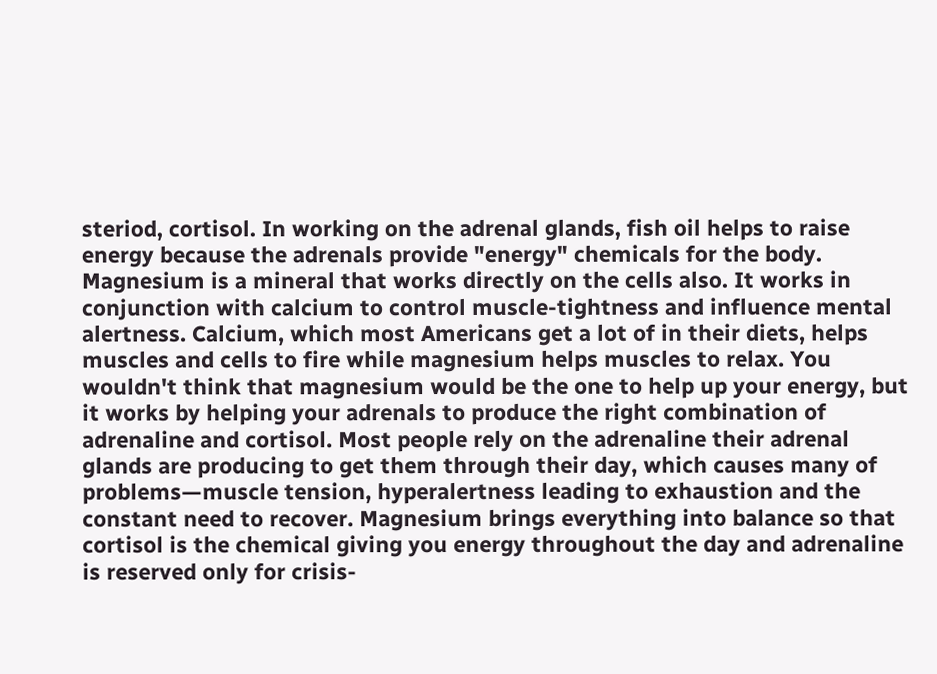steriod, cortisol. In working on the adrenal glands, fish oil helps to raise energy because the adrenals provide "energy" chemicals for the body.
Magnesium is a mineral that works directly on the cells also. It works in conjunction with calcium to control muscle-tightness and influence mental alertness. Calcium, which most Americans get a lot of in their diets, helps muscles and cells to fire while magnesium helps muscles to relax. You wouldn't think that magnesium would be the one to help up your energy, but it works by helping your adrenals to produce the right combination of adrenaline and cortisol. Most people rely on the adrenaline their adrenal glands are producing to get them through their day, which causes many of problems—muscle tension, hyperalertness leading to exhaustion and the constant need to recover. Magnesium brings everything into balance so that cortisol is the chemical giving you energy throughout the day and adrenaline is reserved only for crisis-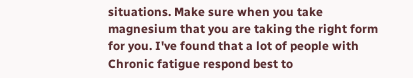situations. Make sure when you take magnesium that you are taking the right form for you. I've found that a lot of people with Chronic fatigue respond best to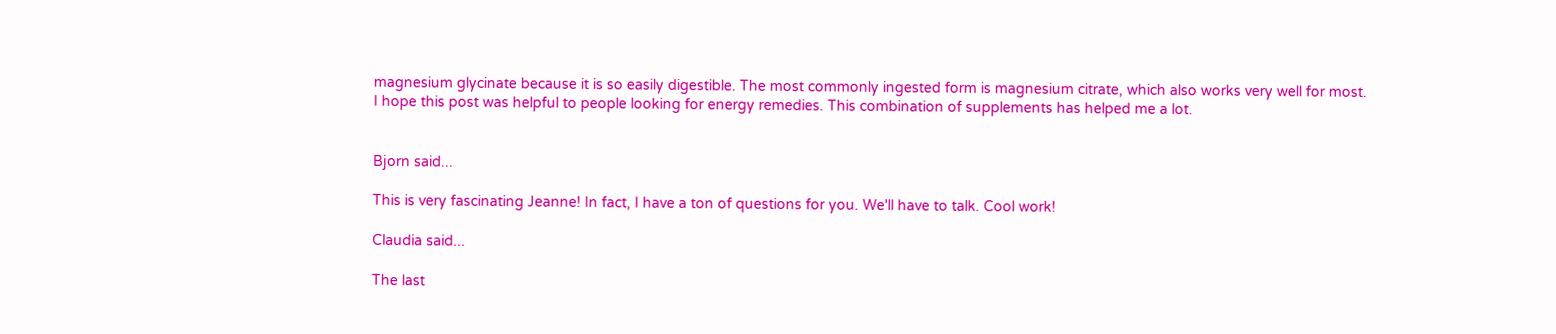magnesium glycinate because it is so easily digestible. The most commonly ingested form is magnesium citrate, which also works very well for most.
I hope this post was helpful to people looking for energy remedies. This combination of supplements has helped me a lot.


Bjorn said...

This is very fascinating Jeanne! In fact, I have a ton of questions for you. We'll have to talk. Cool work!

Claudia said...

The last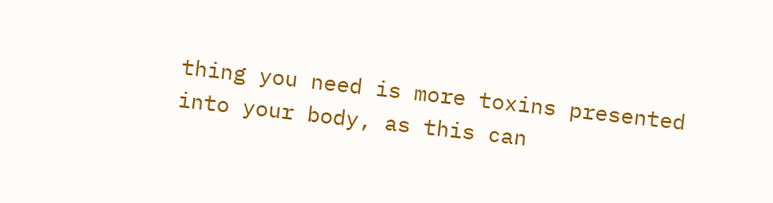thing you need is more toxins presented into your body, as this can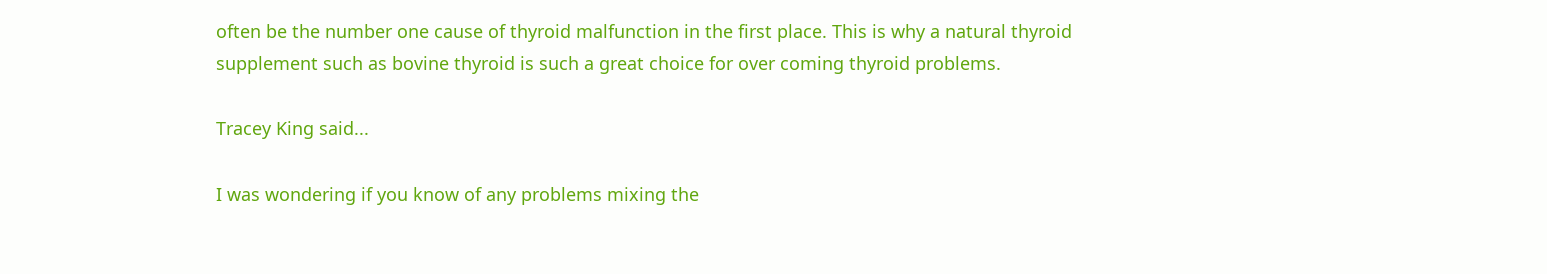often be the number one cause of thyroid malfunction in the first place. This is why a natural thyroid supplement such as bovine thyroid is such a great choice for over coming thyroid problems.

Tracey King said...

I was wondering if you know of any problems mixing the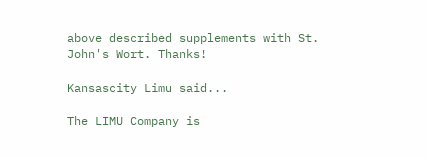above described supplements with St. John's Wort. Thanks!

Kansascity Limu said...

The LIMU Company is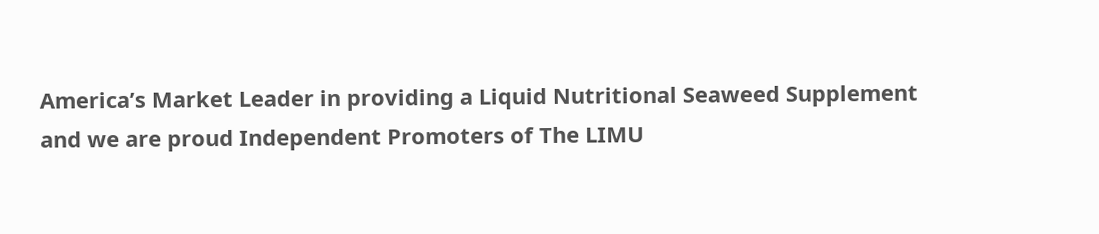America’s Market Leader in providing a Liquid Nutritional Seaweed Supplement and we are proud Independent Promoters of The LIMU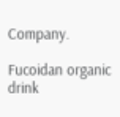Company.

Fucoidan organic drink